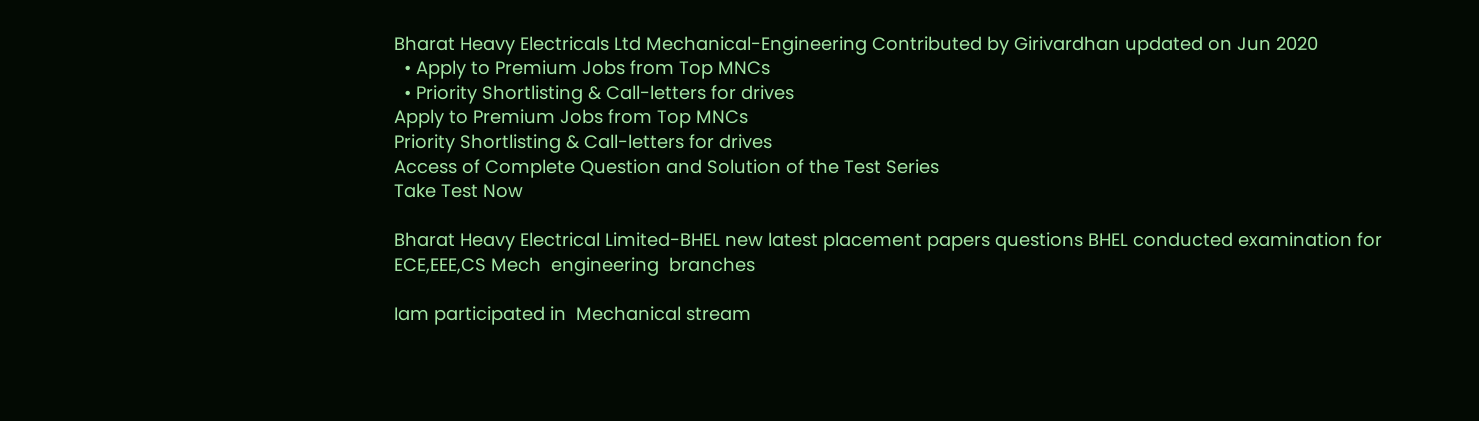Bharat Heavy Electricals Ltd Mechanical-Engineering Contributed by Girivardhan updated on Jun 2020
  • Apply to Premium Jobs from Top MNCs
  • Priority Shortlisting & Call-letters for drives
Apply to Premium Jobs from Top MNCs
Priority Shortlisting & Call-letters for drives
Access of Complete Question and Solution of the Test Series
Take Test Now

Bharat Heavy Electrical Limited-BHEL new latest placement papers questions BHEL conducted examination for ECE,EEE,CS Mech  engineering  branches

Iam participated in  Mechanical stream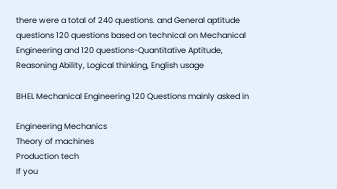there were a total of 240 questions. and General aptitude questions 120 questions based on technical on Mechanical Engineering and 120 questions-Quantitative Aptitude, Reasoning Ability, Logical thinking, English usage

BHEL Mechanical Engineering 120 Questions mainly asked in

Engineering Mechanics
Theory of machines
Production tech
If you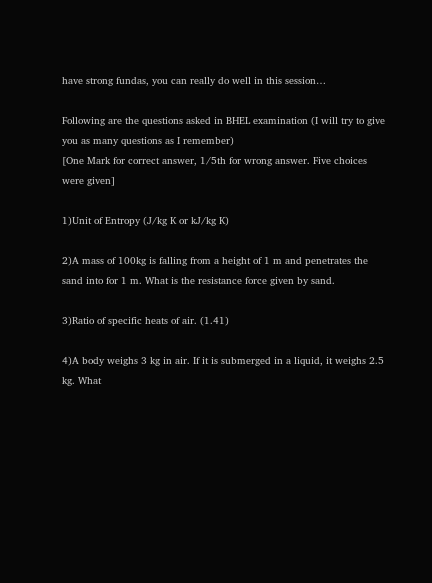have strong fundas, you can really do well in this session…

Following are the questions asked in BHEL examination (I will try to give you as many questions as I remember)
[One Mark for correct answer, 1/5th for wrong answer. Five choices were given]

1)Unit of Entropy (J/kg K or kJ/kg K)

2)A mass of 100kg is falling from a height of 1 m and penetrates the sand into for 1 m. What is the resistance force given by sand.

3)Ratio of specific heats of air. (1.41)

4)A body weighs 3 kg in air. If it is submerged in a liquid, it weighs 2.5 kg. What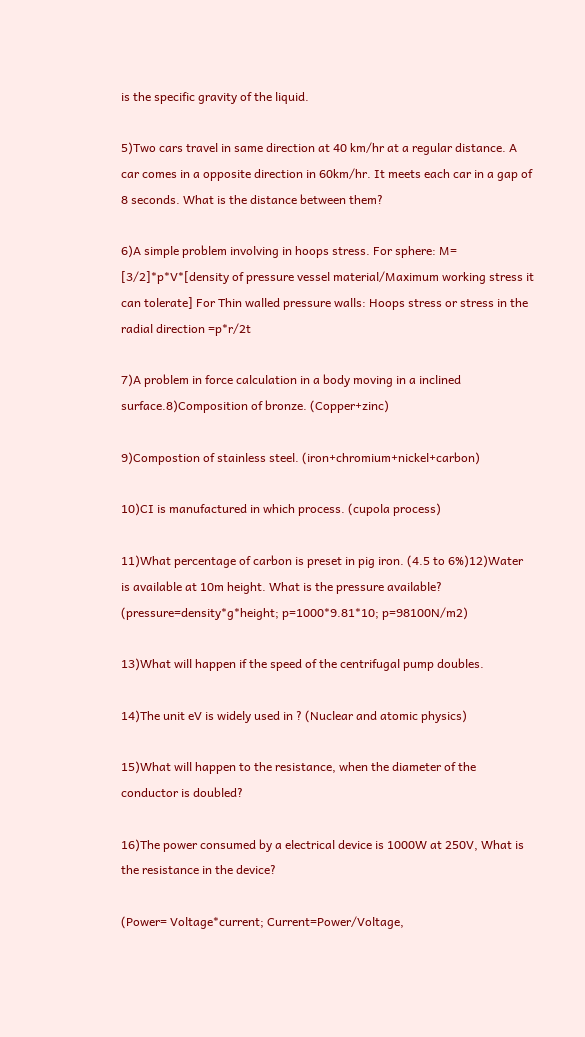is the specific gravity of the liquid.

5)Two cars travel in same direction at 40 km/hr at a regular distance. A car comes in a opposite direction in 60km/hr. It meets each car in a gap of 8 seconds. What is the distance between them?

6)A simple problem involving in hoops stress. For sphere: M= [3/2]*p*V*[density of pressure vessel material/Maximum working stress it can tolerate] For Thin walled pressure walls: Hoops stress or stress in the radial direction =p*r/2t

7)A problem in force calculation in a body moving in a inclined surface.8)Composition of bronze. (Copper+zinc)

9)Compostion of stainless steel. (iron+chromium+nickel+carbon)

10)CI is manufactured in which process. (cupola process)

11)What percentage of carbon is preset in pig iron. (4.5 to 6%)12)Water is available at 10m height. What is the pressure available? (pressure=density*g*height; p=1000*9.81*10; p=98100N/m2)

13)What will happen if the speed of the centrifugal pump doubles.

14)The unit eV is widely used in ? (Nuclear and atomic physics)

15)What will happen to the resistance, when the diameter of the conductor is doubled?

16)The power consumed by a electrical device is 1000W at 250V, What is the resistance in the device?

(Power= Voltage*current; Current=Power/Voltage,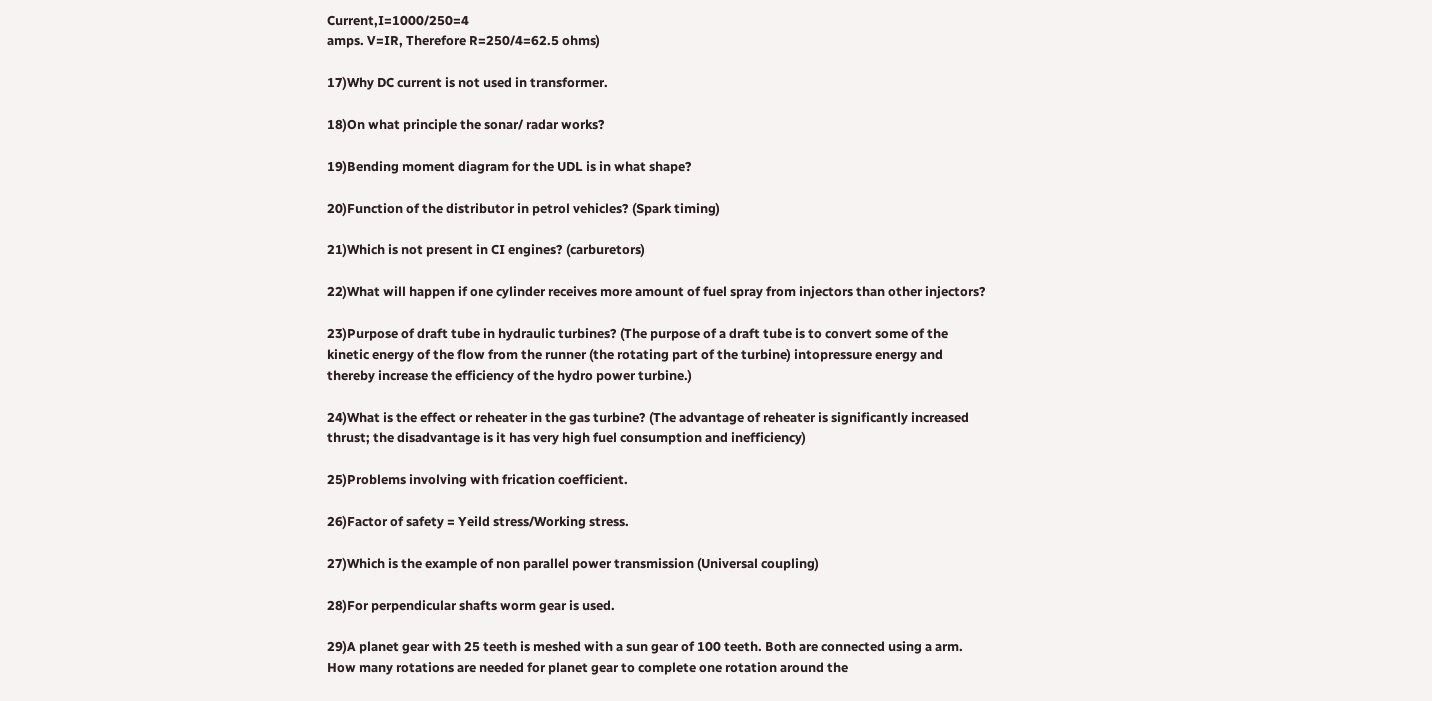Current,I=1000/250=4
amps. V=IR, Therefore R=250/4=62.5 ohms)

17)Why DC current is not used in transformer.

18)On what principle the sonar/ radar works?

19)Bending moment diagram for the UDL is in what shape?

20)Function of the distributor in petrol vehicles? (Spark timing)

21)Which is not present in CI engines? (carburetors)

22)What will happen if one cylinder receives more amount of fuel spray from injectors than other injectors?

23)Purpose of draft tube in hydraulic turbines? (The purpose of a draft tube is to convert some of the kinetic energy of the flow from the runner (the rotating part of the turbine) intopressure energy and thereby increase the efficiency of the hydro power turbine.)

24)What is the effect or reheater in the gas turbine? (The advantage of reheater is significantly increased thrust; the disadvantage is it has very high fuel consumption and inefficiency)

25)Problems involving with frication coefficient.

26)Factor of safety = Yeild stress/Working stress.

27)Which is the example of non parallel power transmission (Universal coupling)

28)For perpendicular shafts worm gear is used.

29)A planet gear with 25 teeth is meshed with a sun gear of 100 teeth. Both are connected using a arm. How many rotations are needed for planet gear to complete one rotation around the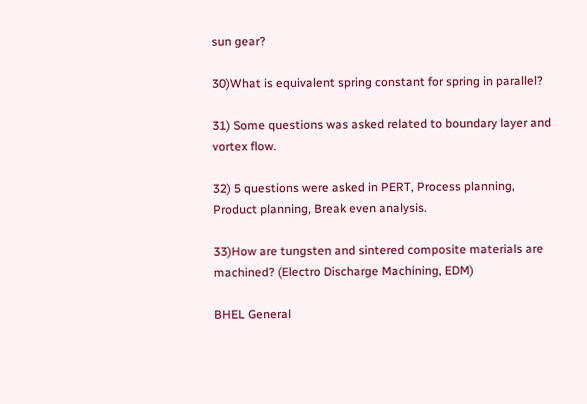sun gear?

30)What is equivalent spring constant for spring in parallel?

31) Some questions was asked related to boundary layer and vortex flow.

32) 5 questions were asked in PERT, Process planning, Product planning, Break even analysis.

33)How are tungsten and sintered composite materials are machined? (Electro Discharge Machining, EDM)

BHEL General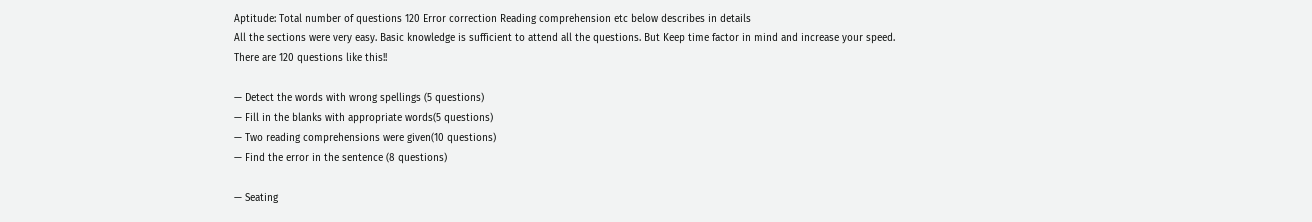Aptitude: Total number of questions 120 Error correction Reading comprehension etc below describes in details
All the sections were very easy. Basic knowledge is sufficient to attend all the questions. But Keep time factor in mind and increase your speed.
There are 120 questions like this!!

— Detect the words with wrong spellings (5 questions)
— Fill in the blanks with appropriate words(5 questions)
— Two reading comprehensions were given(10 questions)
— Find the error in the sentence (8 questions)

— Seating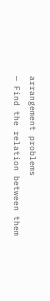arrangement problems
— Find the relation between them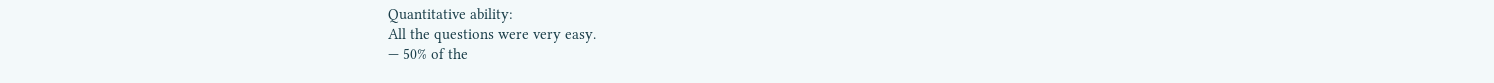Quantitative ability:
All the questions were very easy.
— 50% of the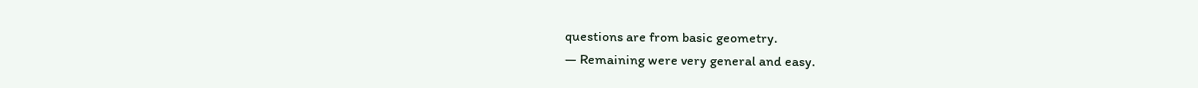questions are from basic geometry.
— Remaining were very general and easy.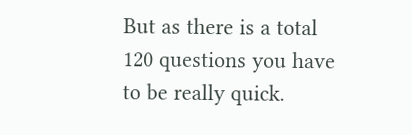But as there is a total 120 questions you have to be really quick.